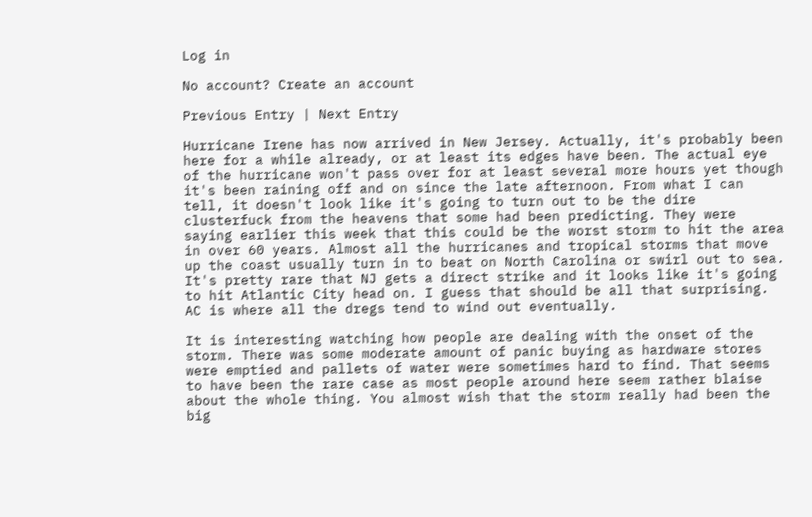Log in

No account? Create an account

Previous Entry | Next Entry

Hurricane Irene has now arrived in New Jersey. Actually, it's probably been here for a while already, or at least its edges have been. The actual eye of the hurricane won't pass over for at least several more hours yet though it's been raining off and on since the late afternoon. From what I can tell, it doesn't look like it's going to turn out to be the dire clusterfuck from the heavens that some had been predicting. They were saying earlier this week that this could be the worst storm to hit the area in over 60 years. Almost all the hurricanes and tropical storms that move up the coast usually turn in to beat on North Carolina or swirl out to sea. It's pretty rare that NJ gets a direct strike and it looks like it's going to hit Atlantic City head on. I guess that should be all that surprising. AC is where all the dregs tend to wind out eventually.

It is interesting watching how people are dealing with the onset of the storm. There was some moderate amount of panic buying as hardware stores were emptied and pallets of water were sometimes hard to find. That seems to have been the rare case as most people around here seem rather blaise about the whole thing. You almost wish that the storm really had been the big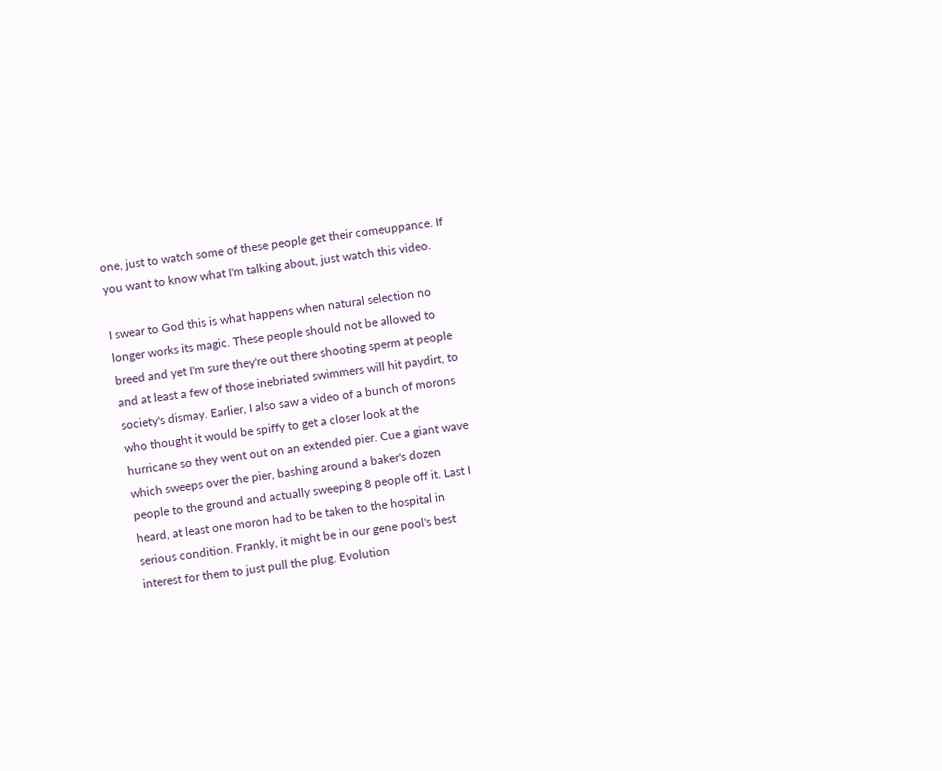one, just to watch some of these people get their comeuppance. If you want to know what I'm talking about, just watch this video.

I swear to God this is what happens when natural selection no longer works its magic. These people should not be allowed to breed and yet I'm sure they're out there shooting sperm at people and at least a few of those inebriated swimmers will hit paydirt, to society's dismay. Earlier, I also saw a video of a bunch of morons who thought it would be spiffy to get a closer look at the hurricane so they went out on an extended pier. Cue a giant wave which sweeps over the pier, bashing around a baker's dozen people to the ground and actually sweeping 8 people off it. Last I heard, at least one moron had to be taken to the hospital in serious condition. Frankly, it might be in our gene pool's best interest for them to just pull the plug. Evolution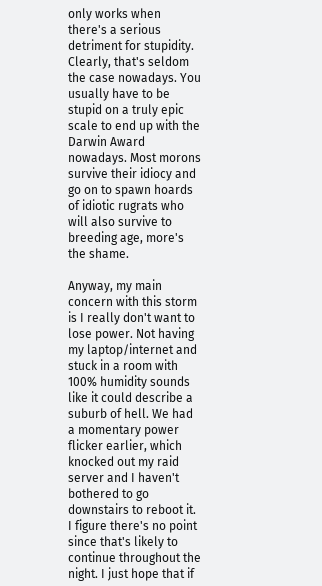only works when there's a serious detriment for stupidity. Clearly, that's seldom the case nowadays. You usually have to be stupid on a truly epic scale to end up with the Darwin Award nowadays. Most morons survive their idiocy and go on to spawn hoards of idiotic rugrats who will also survive to breeding age, more's the shame.

Anyway, my main concern with this storm is I really don't want to lose power. Not having my laptop/internet and stuck in a room with 100% humidity sounds like it could describe a suburb of hell. We had a momentary power flicker earlier, which knocked out my raid server and I haven't bothered to go downstairs to reboot it. I figure there's no point since that's likely to continue throughout the night. I just hope that if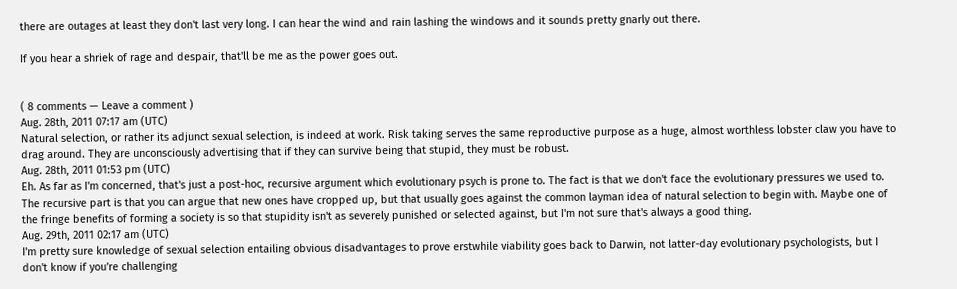there are outages at least they don't last very long. I can hear the wind and rain lashing the windows and it sounds pretty gnarly out there.

If you hear a shriek of rage and despair, that'll be me as the power goes out.


( 8 comments — Leave a comment )
Aug. 28th, 2011 07:17 am (UTC)
Natural selection, or rather its adjunct sexual selection, is indeed at work. Risk taking serves the same reproductive purpose as a huge, almost worthless lobster claw you have to drag around. They are unconsciously advertising that if they can survive being that stupid, they must be robust.
Aug. 28th, 2011 01:53 pm (UTC)
Eh. As far as I'm concerned, that's just a post-hoc, recursive argument which evolutionary psych is prone to. The fact is that we don't face the evolutionary pressures we used to. The recursive part is that you can argue that new ones have cropped up, but that usually goes against the common layman idea of natural selection to begin with. Maybe one of the fringe benefits of forming a society is so that stupidity isn't as severely punished or selected against, but I'm not sure that's always a good thing.
Aug. 29th, 2011 02:17 am (UTC)
I'm pretty sure knowledge of sexual selection entailing obvious disadvantages to prove erstwhile viability goes back to Darwin, not latter-day evolutionary psychologists, but I don't know if you're challenging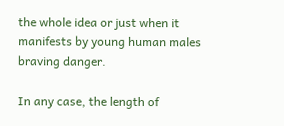the whole idea or just when it manifests by young human males braving danger.

In any case, the length of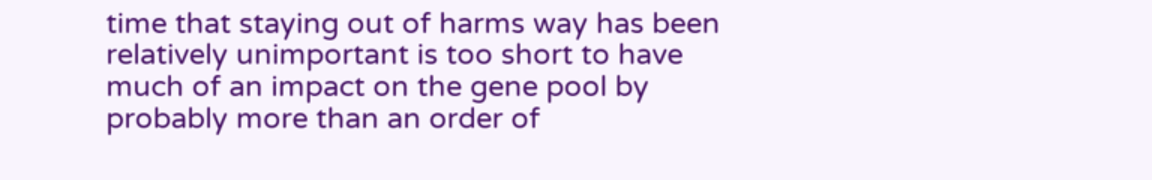time that staying out of harms way has been relatively unimportant is too short to have much of an impact on the gene pool by probably more than an order of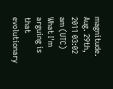magnitude.
Aug. 29th, 2011 03:02 am (UTC)
What I'm arguing is that evolutionary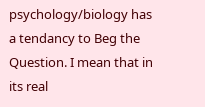psychology/biology has a tendancy to Beg the Question. I mean that in its real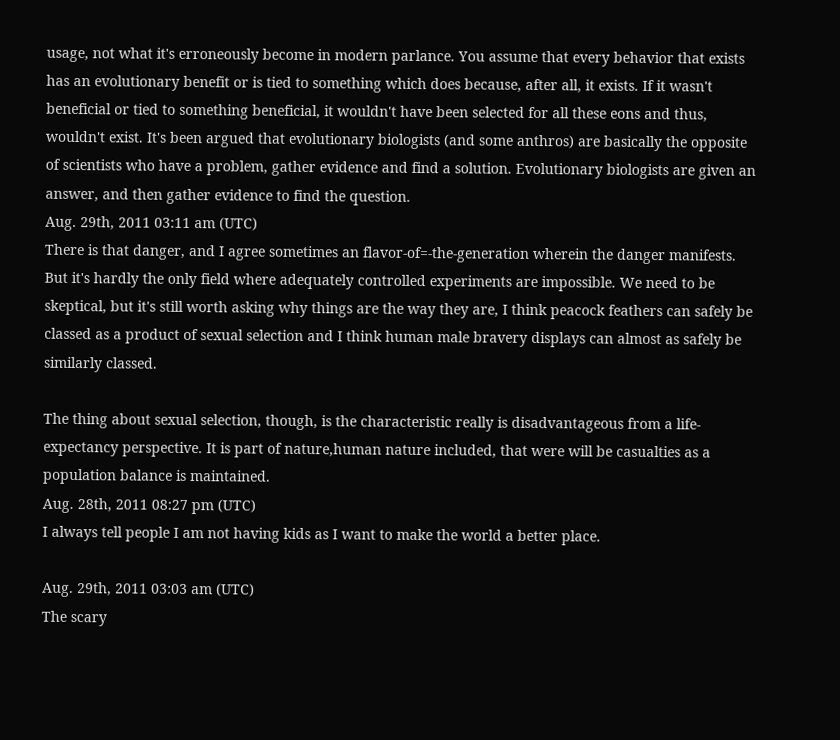usage, not what it's erroneously become in modern parlance. You assume that every behavior that exists has an evolutionary benefit or is tied to something which does because, after all, it exists. If it wasn't beneficial or tied to something beneficial, it wouldn't have been selected for all these eons and thus, wouldn't exist. It's been argued that evolutionary biologists (and some anthros) are basically the opposite of scientists who have a problem, gather evidence and find a solution. Evolutionary biologists are given an answer, and then gather evidence to find the question.
Aug. 29th, 2011 03:11 am (UTC)
There is that danger, and I agree sometimes an flavor-of=-the-generation wherein the danger manifests. But it's hardly the only field where adequately controlled experiments are impossible. We need to be skeptical, but it's still worth asking why things are the way they are, I think peacock feathers can safely be classed as a product of sexual selection and I think human male bravery displays can almost as safely be similarly classed.

The thing about sexual selection, though, is the characteristic really is disadvantageous from a life-expectancy perspective. It is part of nature,human nature included, that were will be casualties as a population balance is maintained.
Aug. 28th, 2011 08:27 pm (UTC)
I always tell people I am not having kids as I want to make the world a better place.

Aug. 29th, 2011 03:03 am (UTC)
The scary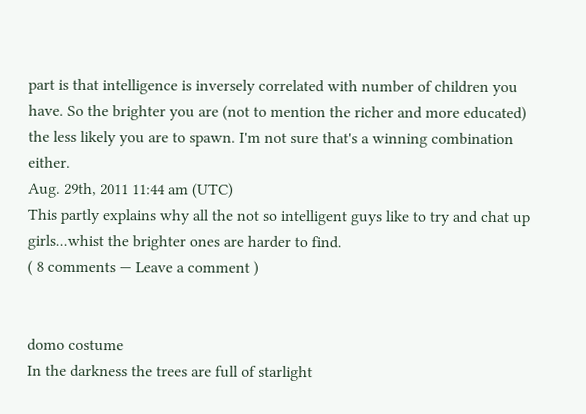part is that intelligence is inversely correlated with number of children you have. So the brighter you are (not to mention the richer and more educated) the less likely you are to spawn. I'm not sure that's a winning combination either.
Aug. 29th, 2011 11:44 am (UTC)
This partly explains why all the not so intelligent guys like to try and chat up girls...whist the brighter ones are harder to find.
( 8 comments — Leave a comment )


domo costume
In the darkness the trees are full of starlight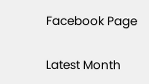Facebook Page

Latest Month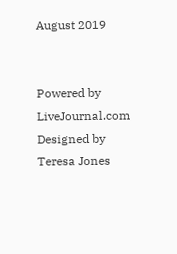August 2019


Powered by LiveJournal.com
Designed by Teresa Jones